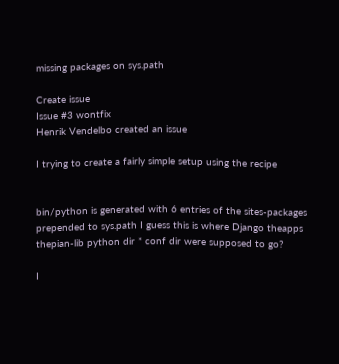missing packages on sys.path

Create issue
Issue #3 wontfix
Henrik Vendelbo created an issue

I trying to create a fairly simple setup using the recipe


bin/python is generated with 6 entries of the sites-packages prepended to sys.path I guess this is where Django theapps thepian-lib python dir * conf dir were supposed to go?

I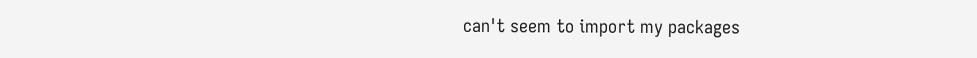can't seem to import my packages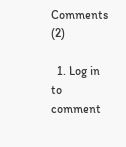Comments (2)

  1. Log in to comment